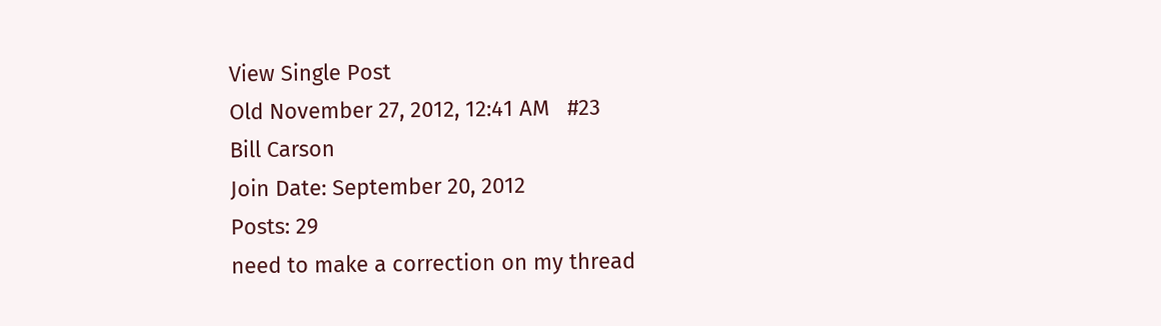View Single Post
Old November 27, 2012, 12:41 AM   #23
Bill Carson
Join Date: September 20, 2012
Posts: 29
need to make a correction on my thread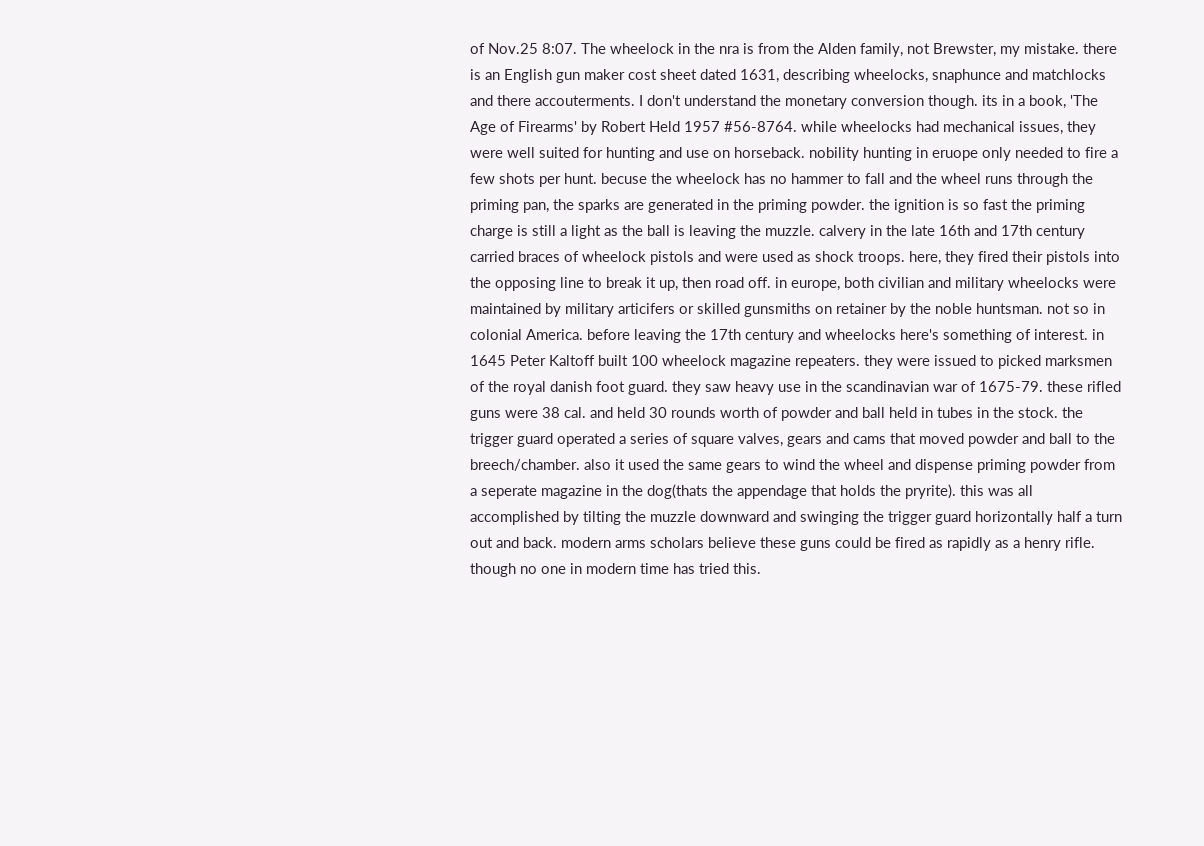of Nov.25 8:07. The wheelock in the nra is from the Alden family, not Brewster, my mistake. there is an English gun maker cost sheet dated 1631, describing wheelocks, snaphunce and matchlocks and there accouterments. I don't understand the monetary conversion though. its in a book, 'The Age of Firearms' by Robert Held 1957 #56-8764. while wheelocks had mechanical issues, they were well suited for hunting and use on horseback. nobility hunting in eruope only needed to fire a few shots per hunt. becuse the wheelock has no hammer to fall and the wheel runs through the priming pan, the sparks are generated in the priming powder. the ignition is so fast the priming charge is still a light as the ball is leaving the muzzle. calvery in the late 16th and 17th century carried braces of wheelock pistols and were used as shock troops. here, they fired their pistols into the opposing line to break it up, then road off. in europe, both civilian and military wheelocks were maintained by military articifers or skilled gunsmiths on retainer by the noble huntsman. not so in colonial America. before leaving the 17th century and wheelocks here's something of interest. in 1645 Peter Kaltoff built 100 wheelock magazine repeaters. they were issued to picked marksmen of the royal danish foot guard. they saw heavy use in the scandinavian war of 1675-79. these rifled guns were 38 cal. and held 30 rounds worth of powder and ball held in tubes in the stock. the trigger guard operated a series of square valves, gears and cams that moved powder and ball to the breech/chamber. also it used the same gears to wind the wheel and dispense priming powder from a seperate magazine in the dog(thats the appendage that holds the pryrite). this was all accomplished by tilting the muzzle downward and swinging the trigger guard horizontally half a turn out and back. modern arms scholars believe these guns could be fired as rapidly as a henry rifle. though no one in modern time has tried this.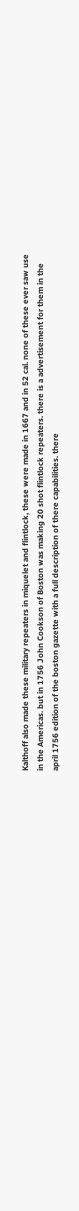Kalthoff also made these military repeaters in miquelet and flintlock, these were made in 1667 and in 52 cal. none of these ever saw use in the Americas. but in 1756 John Cookson of Boston was making 20 shot flintlock repeaters. there is a advertisement for them in the april 1756 edition of the boston gazette with a full description of there capabilities. there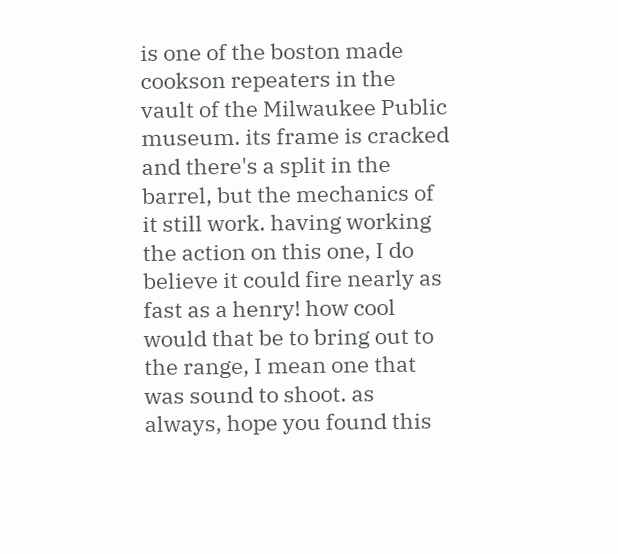is one of the boston made cookson repeaters in the vault of the Milwaukee Public museum. its frame is cracked and there's a split in the barrel, but the mechanics of it still work. having working the action on this one, I do believe it could fire nearly as fast as a henry! how cool would that be to bring out to the range, I mean one that was sound to shoot. as always, hope you found this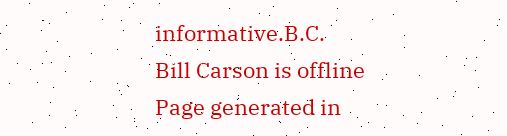informative.B.C.
Bill Carson is offline
Page generated in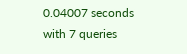0.04007 seconds with 7 queries